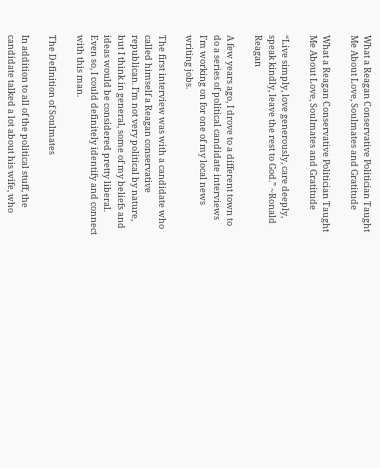What a Reagan Conservative Politician Taught Me About Love, Soulmates and Gratitude

What a Reagan Conservative Politician Taught Me About Love, Soulmates and Gratitude

“Live simply, love generously, care deeply, speak kindly, leave the rest to God.” ~Ronald Reagan

A few years ago, I drove to a different town to do a series of political candidate interviews I’m working on for one of my local news writing jobs.

The first interview was with a candidate who called himself a Reagan conservative republican. I’m not very political by nature, but I think in general, some of my beliefs and ideas would be considered pretty liberal. Even so, I could definitely identify and connect with this man.

The Definition of Soulmates

In addition to all of the political stuff, the candidate talked a lot about his wife, who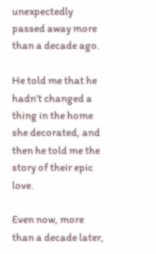unexpectedly passed away more than a decade ago.

He told me that he hadn’t changed a thing in the home she decorated, and then he told me the story of their epic love.

Even now, more than a decade later,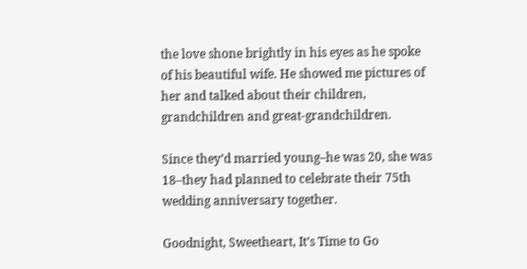the love shone brightly in his eyes as he spoke of his beautiful wife. He showed me pictures of her and talked about their children, grandchildren and great-grandchildren.

Since they’d married young–he was 20, she was 18–they had planned to celebrate their 75th wedding anniversary together.

Goodnight, Sweetheart, It’s Time to Go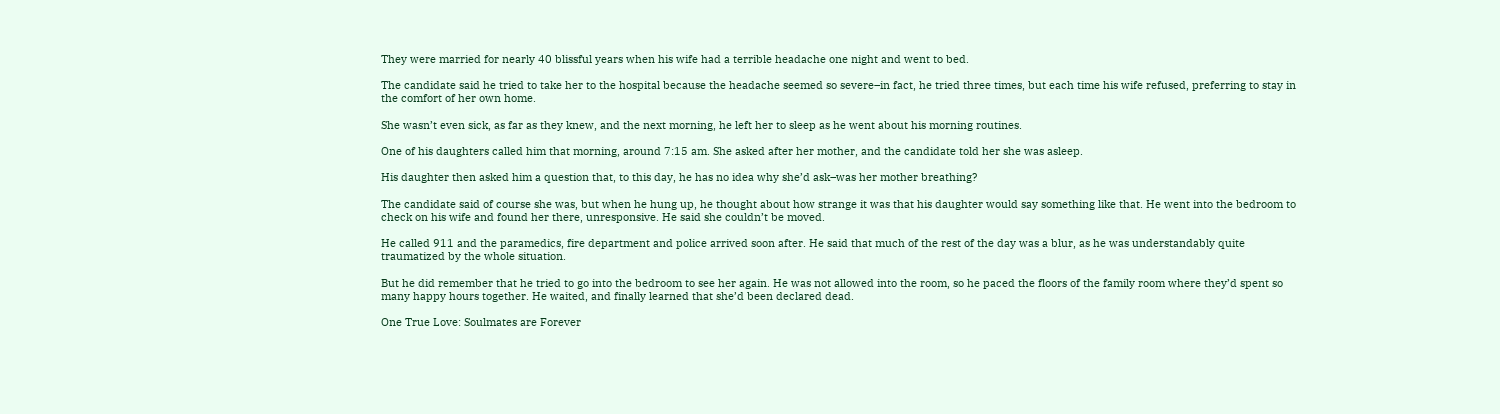They were married for nearly 40 blissful years when his wife had a terrible headache one night and went to bed.

The candidate said he tried to take her to the hospital because the headache seemed so severe–in fact, he tried three times, but each time his wife refused, preferring to stay in the comfort of her own home.

She wasn’t even sick, as far as they knew, and the next morning, he left her to sleep as he went about his morning routines.

One of his daughters called him that morning, around 7:15 am. She asked after her mother, and the candidate told her she was asleep.

His daughter then asked him a question that, to this day, he has no idea why she’d ask–was her mother breathing?

The candidate said of course she was, but when he hung up, he thought about how strange it was that his daughter would say something like that. He went into the bedroom to check on his wife and found her there, unresponsive. He said she couldn’t be moved.

He called 911 and the paramedics, fire department and police arrived soon after. He said that much of the rest of the day was a blur, as he was understandably quite traumatized by the whole situation.

But he did remember that he tried to go into the bedroom to see her again. He was not allowed into the room, so he paced the floors of the family room where they’d spent so many happy hours together. He waited, and finally learned that she’d been declared dead.

One True Love: Soulmates are Forever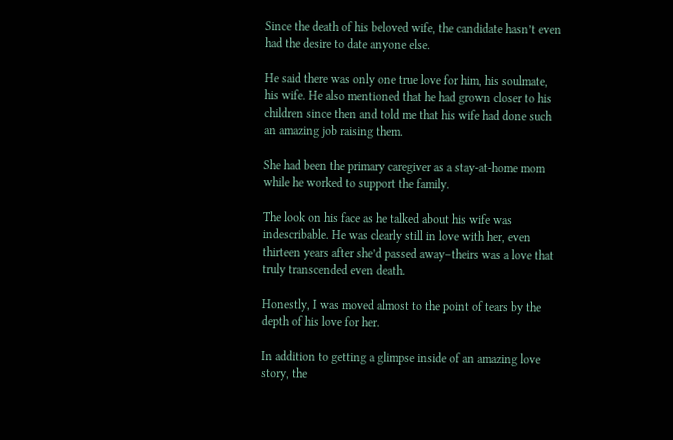Since the death of his beloved wife, the candidate hasn’t even had the desire to date anyone else.

He said there was only one true love for him, his soulmate, his wife. He also mentioned that he had grown closer to his children since then and told me that his wife had done such an amazing job raising them.

She had been the primary caregiver as a stay-at-home mom while he worked to support the family.

The look on his face as he talked about his wife was indescribable. He was clearly still in love with her, even thirteen years after she’d passed away–theirs was a love that truly transcended even death.

Honestly, I was moved almost to the point of tears by the depth of his love for her.

In addition to getting a glimpse inside of an amazing love story, the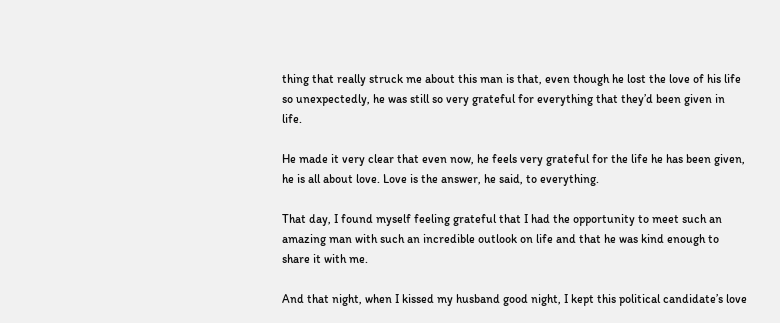thing that really struck me about this man is that, even though he lost the love of his life so unexpectedly, he was still so very grateful for everything that they’d been given in life.

He made it very clear that even now, he feels very grateful for the life he has been given, he is all about love. Love is the answer, he said, to everything.

That day, I found myself feeling grateful that I had the opportunity to meet such an amazing man with such an incredible outlook on life and that he was kind enough to share it with me.

And that night, when I kissed my husband good night, I kept this political candidate’s love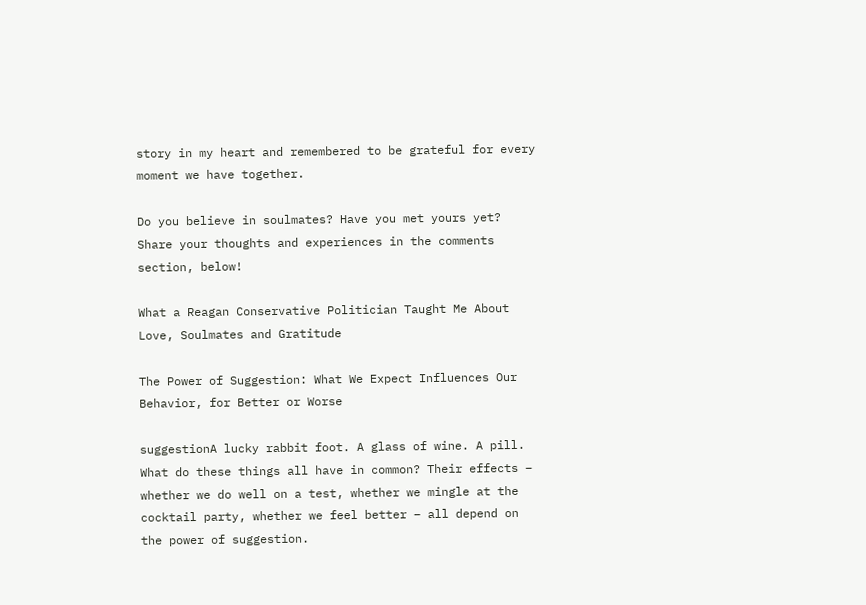story in my heart and remembered to be grateful for every moment we have together.

Do you believe in soulmates? Have you met yours yet? Share your thoughts and experiences in the comments section, below!

What a Reagan Conservative Politician Taught Me About Love, Soulmates and Gratitude

The Power of Suggestion: What We Expect Influences Our Behavior, for Better or Worse

suggestionA lucky rabbit foot. A glass of wine. A pill. What do these things all have in common? Their effects – whether we do well on a test, whether we mingle at the cocktail party, whether we feel better – all depend on the power of suggestion.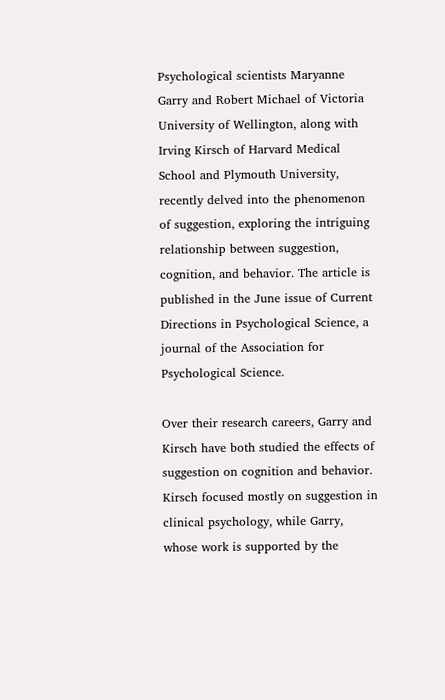Psychological scientists Maryanne Garry and Robert Michael of Victoria University of Wellington, along with Irving Kirsch of Harvard Medical School and Plymouth University, recently delved into the phenomenon of suggestion, exploring the intriguing relationship between suggestion, cognition, and behavior. The article is published in the June issue of Current Directions in Psychological Science, a journal of the Association for Psychological Science.

Over their research careers, Garry and Kirsch have both studied the effects of suggestion on cognition and behavior. Kirsch focused mostly on suggestion in clinical psychology, while Garry, whose work is supported by the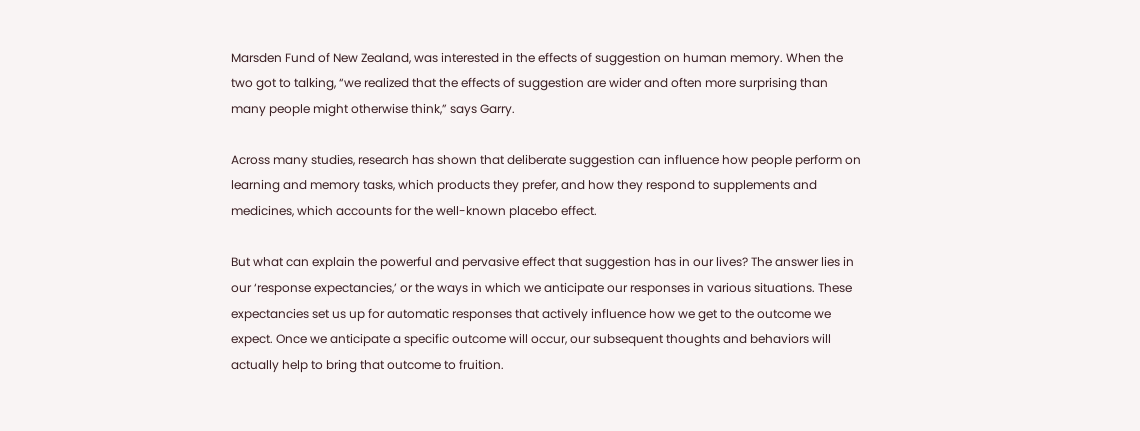Marsden Fund of New Zealand, was interested in the effects of suggestion on human memory. When the two got to talking, “we realized that the effects of suggestion are wider and often more surprising than many people might otherwise think,” says Garry.

Across many studies, research has shown that deliberate suggestion can influence how people perform on learning and memory tasks, which products they prefer, and how they respond to supplements and medicines, which accounts for the well-known placebo effect.

But what can explain the powerful and pervasive effect that suggestion has in our lives? The answer lies in our ‘response expectancies,’ or the ways in which we anticipate our responses in various situations. These expectancies set us up for automatic responses that actively influence how we get to the outcome we expect. Once we anticipate a specific outcome will occur, our subsequent thoughts and behaviors will actually help to bring that outcome to fruition.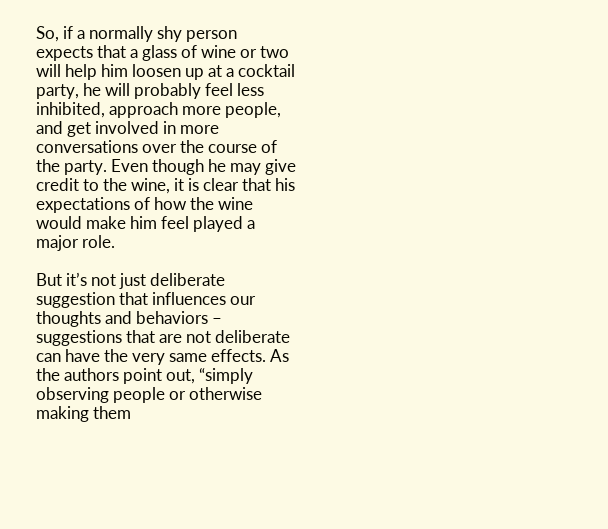So, if a normally shy person expects that a glass of wine or two will help him loosen up at a cocktail party, he will probably feel less inhibited, approach more people, and get involved in more conversations over the course of the party. Even though he may give credit to the wine, it is clear that his expectations of how the wine would make him feel played a major role.

But it’s not just deliberate suggestion that influences our thoughts and behaviors – suggestions that are not deliberate can have the very same effects. As the authors point out, “simply observing people or otherwise making them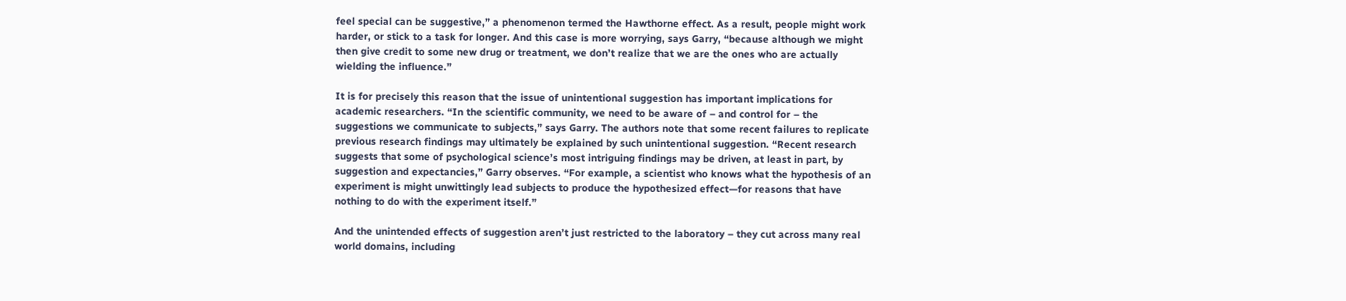feel special can be suggestive,” a phenomenon termed the Hawthorne effect. As a result, people might work harder, or stick to a task for longer. And this case is more worrying, says Garry, “because although we might then give credit to some new drug or treatment, we don’t realize that we are the ones who are actually wielding the influence.”

It is for precisely this reason that the issue of unintentional suggestion has important implications for academic researchers. “In the scientific community, we need to be aware of – and control for – the suggestions we communicate to subjects,” says Garry. The authors note that some recent failures to replicate previous research findings may ultimately be explained by such unintentional suggestion. “Recent research suggests that some of psychological science’s most intriguing findings may be driven, at least in part, by suggestion and expectancies,” Garry observes. “For example, a scientist who knows what the hypothesis of an experiment is might unwittingly lead subjects to produce the hypothesized effect—for reasons that have nothing to do with the experiment itself.”

And the unintended effects of suggestion aren’t just restricted to the laboratory – they cut across many real world domains, including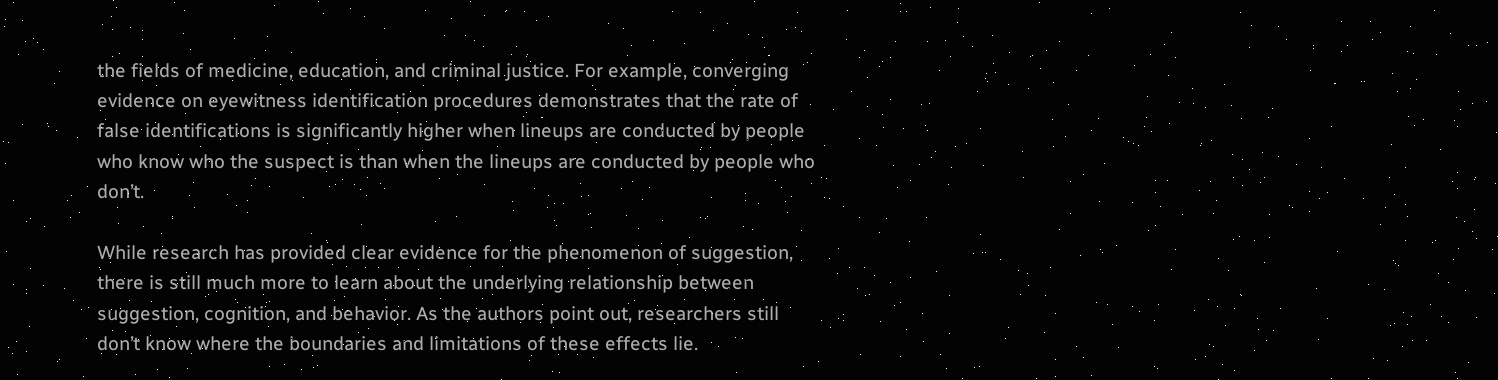the fields of medicine, education, and criminal justice. For example, converging evidence on eyewitness identification procedures demonstrates that the rate of false identifications is significantly higher when lineups are conducted by people who know who the suspect is than when the lineups are conducted by people who don’t.

While research has provided clear evidence for the phenomenon of suggestion, there is still much more to learn about the underlying relationship between suggestion, cognition, and behavior. As the authors point out, researchers still don’t know where the boundaries and limitations of these effects lie.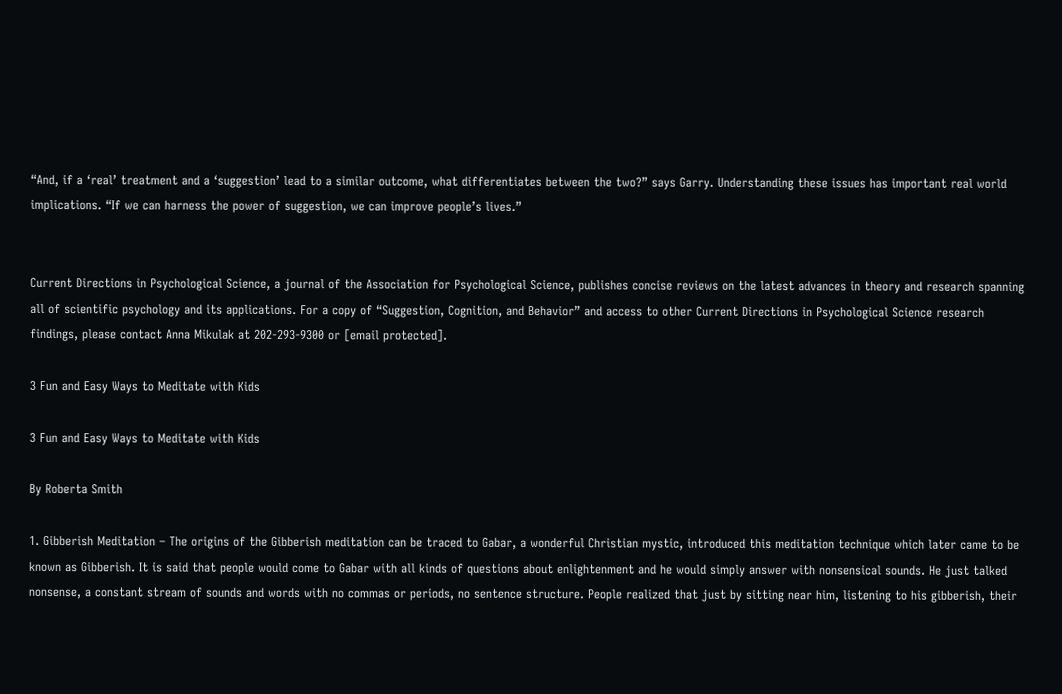“And, if a ‘real’ treatment and a ‘suggestion’ lead to a similar outcome, what differentiates between the two?” says Garry. Understanding these issues has important real world implications. “If we can harness the power of suggestion, we can improve people’s lives.”


Current Directions in Psychological Science, a journal of the Association for Psychological Science, publishes concise reviews on the latest advances in theory and research spanning all of scientific psychology and its applications. For a copy of “Suggestion, Cognition, and Behavior” and access to other Current Directions in Psychological Science research findings, please contact Anna Mikulak at 202-293-9300 or [email protected].

3 Fun and Easy Ways to Meditate with Kids

3 Fun and Easy Ways to Meditate with Kids

By Roberta Smith

1. Gibberish Meditation – The origins of the Gibberish meditation can be traced to Gabar, a wonderful Christian mystic, introduced this meditation technique which later came to be known as Gibberish. It is said that people would come to Gabar with all kinds of questions about enlightenment and he would simply answer with nonsensical sounds. He just talked nonsense, a constant stream of sounds and words with no commas or periods, no sentence structure. People realized that just by sitting near him, listening to his gibberish, their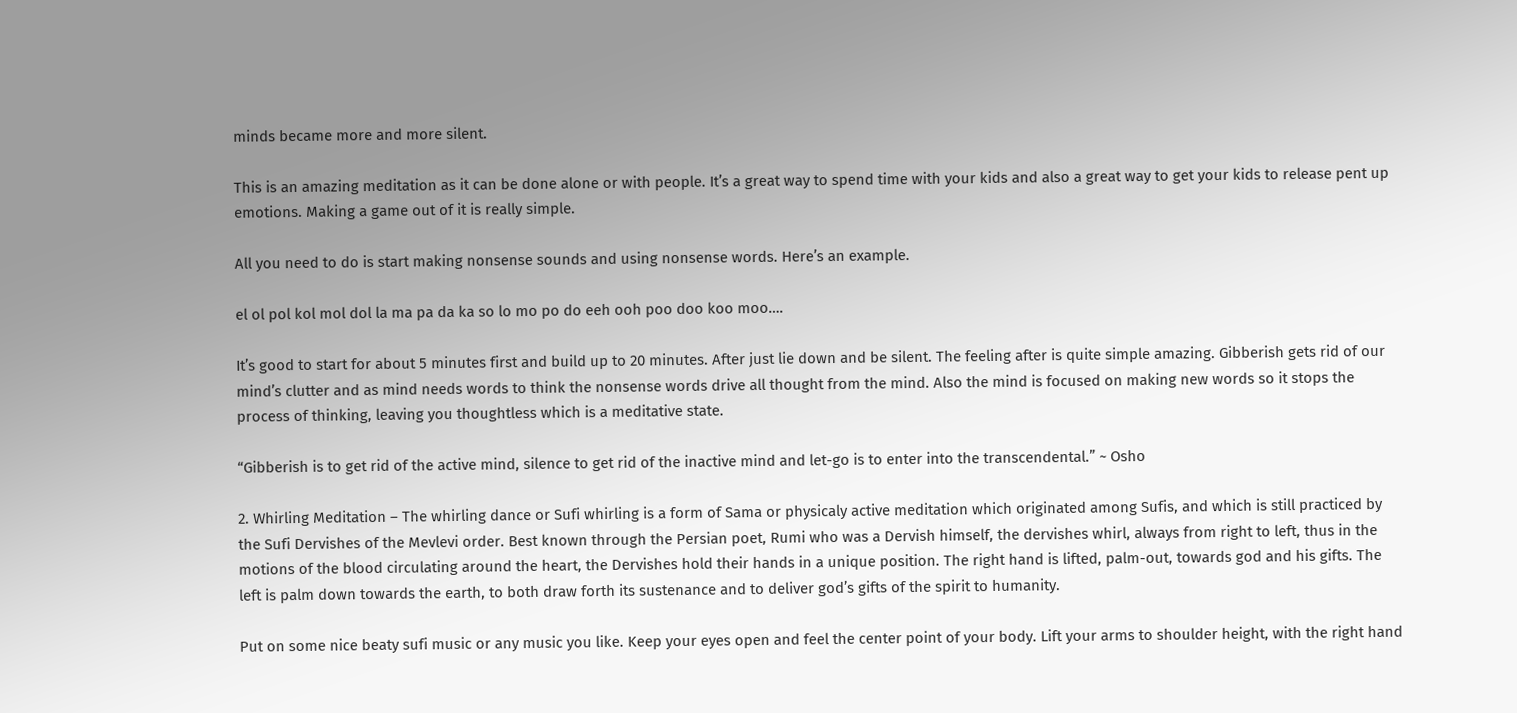minds became more and more silent.

This is an amazing meditation as it can be done alone or with people. It’s a great way to spend time with your kids and also a great way to get your kids to release pent up emotions. Making a game out of it is really simple.

All you need to do is start making nonsense sounds and using nonsense words. Here’s an example.

el ol pol kol mol dol la ma pa da ka so lo mo po do eeh ooh poo doo koo moo….

It’s good to start for about 5 minutes first and build up to 20 minutes. After just lie down and be silent. The feeling after is quite simple amazing. Gibberish gets rid of our mind’s clutter and as mind needs words to think the nonsense words drive all thought from the mind. Also the mind is focused on making new words so it stops the process of thinking, leaving you thoughtless which is a meditative state.

“Gibberish is to get rid of the active mind, silence to get rid of the inactive mind and let-go is to enter into the transcendental.” ~ Osho

2. Whirling Meditation – The whirling dance or Sufi whirling is a form of Sama or physicaly active meditation which originated among Sufis, and which is still practiced by the Sufi Dervishes of the Mevlevi order. Best known through the Persian poet, Rumi who was a Dervish himself, the dervishes whirl, always from right to left, thus in the motions of the blood circulating around the heart, the Dervishes hold their hands in a unique position. The right hand is lifted, palm-out, towards god and his gifts. The left is palm down towards the earth, to both draw forth its sustenance and to deliver god’s gifts of the spirit to humanity.

Put on some nice beaty sufi music or any music you like. Keep your eyes open and feel the center point of your body. Lift your arms to shoulder height, with the right hand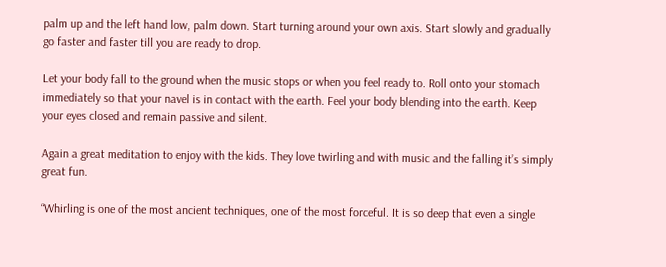palm up and the left hand low, palm down. Start turning around your own axis. Start slowly and gradually go faster and faster till you are ready to drop.

Let your body fall to the ground when the music stops or when you feel ready to. Roll onto your stomach immediately so that your navel is in contact with the earth. Feel your body blending into the earth. Keep your eyes closed and remain passive and silent.

Again a great meditation to enjoy with the kids. They love twirling and with music and the falling it’s simply great fun.

“Whirling is one of the most ancient techniques, one of the most forceful. It is so deep that even a single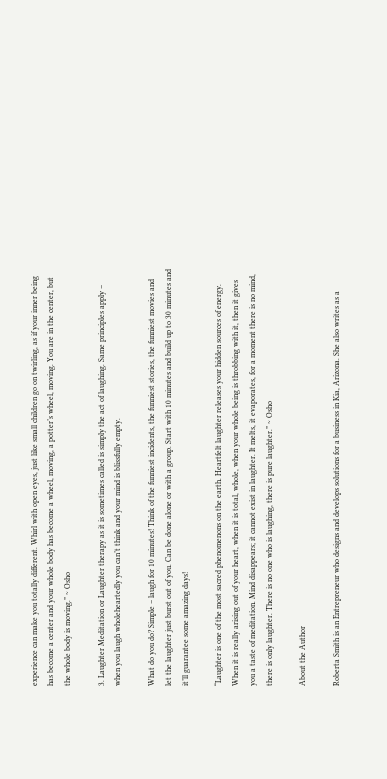experience can make you totally different. Whirl with open eyes, just like small children go on twirling, as if your inner being has become a center and your whole body has become a wheel, moving, a potter’s wheel, moving. You are in the center, but the whole body is moving.” ~ Osho

3. Laughter Meditation or Laughter therapy as it is sometimes called is simply the act of laughing. Same principles apply – when you laugh wholeheartedly you can’t think and your mind is blissfully empty.

What do you do? Simple – laugh for 10 minutes! Think of the funniest incidents, the funniest stories, the funniest movies and let the laughter just burst out of you. Can be done alone or with a group. Start with 10 minutes and build up to 30 minutes and it’ll guarantee some amazing days!

“Laughter is one of the most sacred phenomenons on the earth. Heartfelt laughter releases your hidden sources of energy. When it is really arising out of your heart, when it is total, whole, when your whole being is throbbing with it, then it gives you a taste of meditation. Mind disappears; it cannot exist in laughter. It melts, it evaporates, for a moment there is no mind, there is only laughter. There is no one who is laughing, there is pure laughter.” ~ Osho

About the Author

Roberta Smith is an Entrepreneur who designs and develops solutions for a business in Kia, Arizona. She also writes as a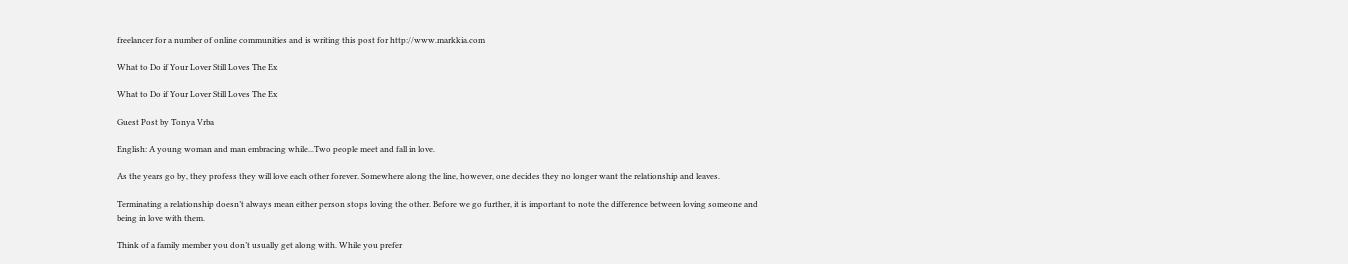freelancer for a number of online communities and is writing this post for http://www.markkia.com

What to Do if Your Lover Still Loves The Ex

What to Do if Your Lover Still Loves The Ex

Guest Post by Tonya Vrba

English: A young woman and man embracing while...Two people meet and fall in love.

As the years go by, they profess they will love each other forever. Somewhere along the line, however, one decides they no longer want the relationship and leaves.

Terminating a relationship doesn’t always mean either person stops loving the other. Before we go further, it is important to note the difference between loving someone and being in love with them.

Think of a family member you don’t usually get along with. While you prefer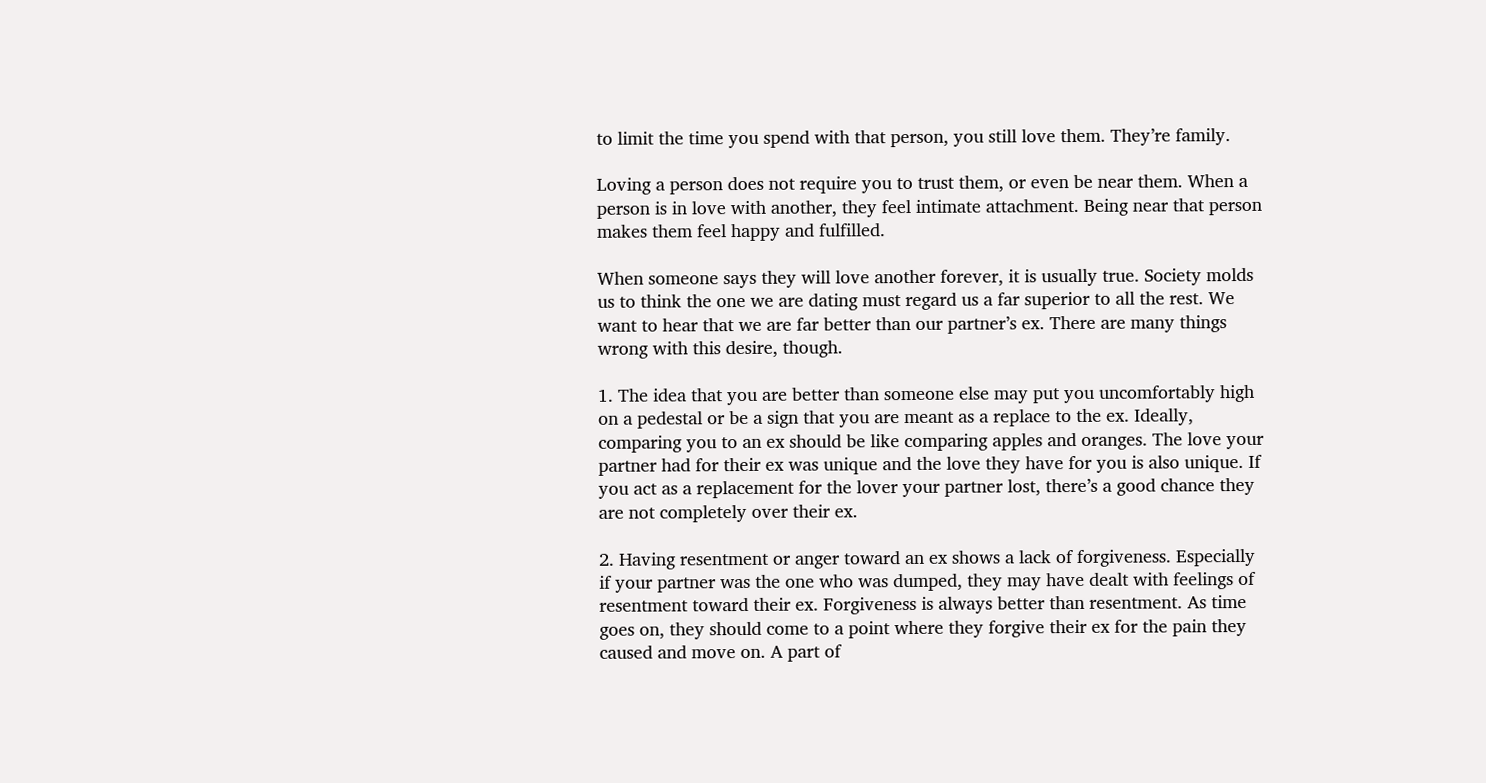to limit the time you spend with that person, you still love them. They’re family.

Loving a person does not require you to trust them, or even be near them. When a person is in love with another, they feel intimate attachment. Being near that person makes them feel happy and fulfilled.

When someone says they will love another forever, it is usually true. Society molds us to think the one we are dating must regard us a far superior to all the rest. We want to hear that we are far better than our partner’s ex. There are many things wrong with this desire, though.

1. The idea that you are better than someone else may put you uncomfortably high on a pedestal or be a sign that you are meant as a replace to the ex. Ideally, comparing you to an ex should be like comparing apples and oranges. The love your partner had for their ex was unique and the love they have for you is also unique. If you act as a replacement for the lover your partner lost, there’s a good chance they are not completely over their ex.

2. Having resentment or anger toward an ex shows a lack of forgiveness. Especially if your partner was the one who was dumped, they may have dealt with feelings of resentment toward their ex. Forgiveness is always better than resentment. As time goes on, they should come to a point where they forgive their ex for the pain they caused and move on. A part of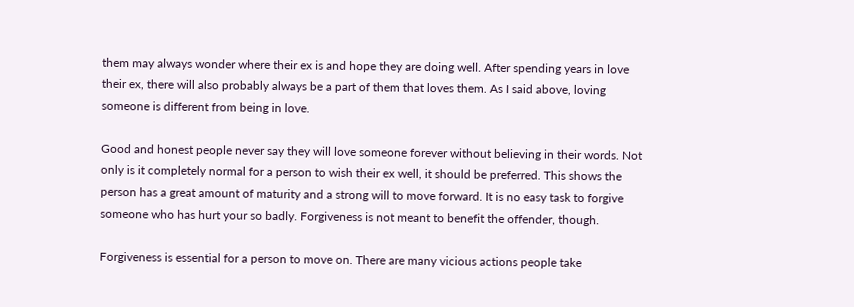them may always wonder where their ex is and hope they are doing well. After spending years in love their ex, there will also probably always be a part of them that loves them. As I said above, loving someone is different from being in love.

Good and honest people never say they will love someone forever without believing in their words. Not only is it completely normal for a person to wish their ex well, it should be preferred. This shows the person has a great amount of maturity and a strong will to move forward. It is no easy task to forgive someone who has hurt your so badly. Forgiveness is not meant to benefit the offender, though.

Forgiveness is essential for a person to move on. There are many vicious actions people take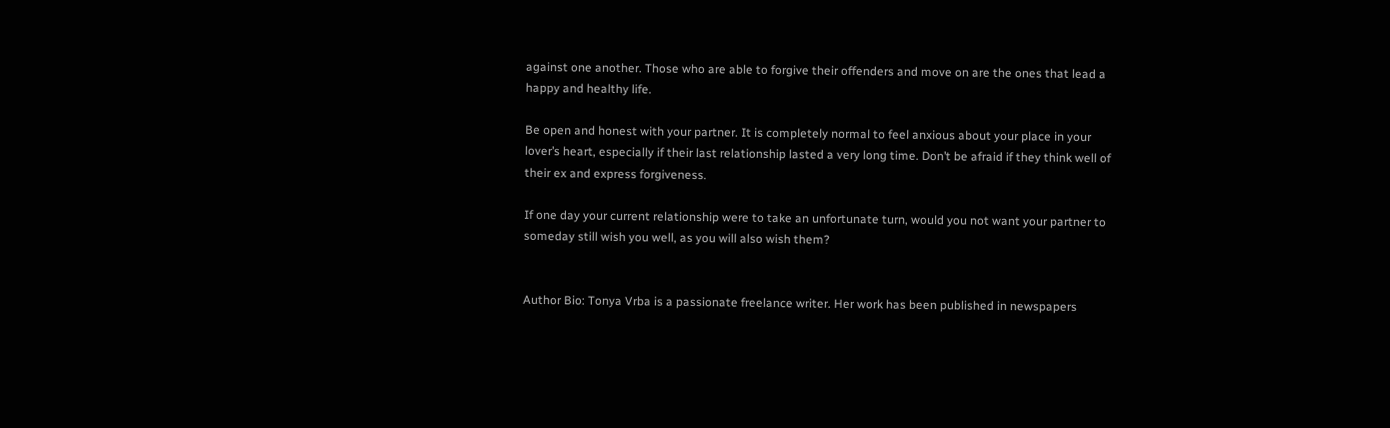against one another. Those who are able to forgive their offenders and move on are the ones that lead a happy and healthy life.

Be open and honest with your partner. It is completely normal to feel anxious about your place in your lover’s heart, especially if their last relationship lasted a very long time. Don’t be afraid if they think well of their ex and express forgiveness.

If one day your current relationship were to take an unfortunate turn, would you not want your partner to someday still wish you well, as you will also wish them?


Author Bio: Tonya Vrba is a passionate freelance writer. Her work has been published in newspapers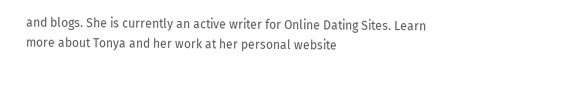and blogs. She is currently an active writer for Online Dating Sites. Learn more about Tonya and her work at her personal website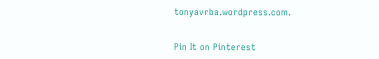tonyavrba.wordpress.com.


Pin It on Pinterest